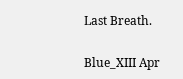Last Breath.

Blue_XIII Apr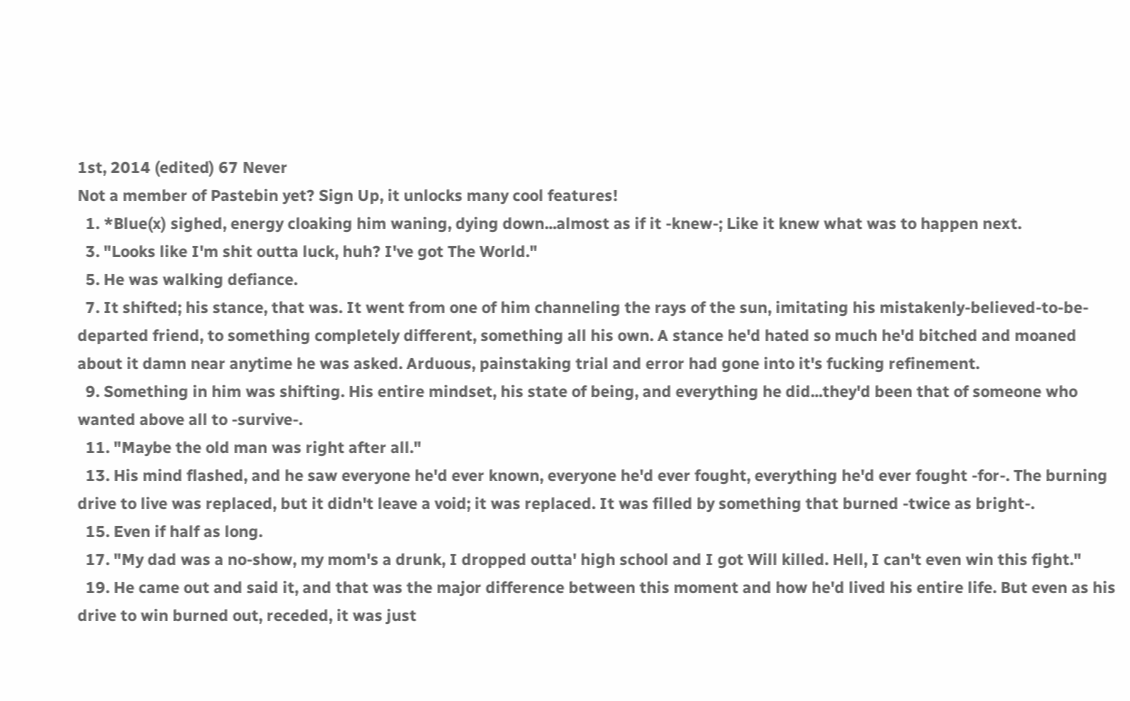1st, 2014 (edited) 67 Never
Not a member of Pastebin yet? Sign Up, it unlocks many cool features!
  1. *Blue(x) sighed, energy cloaking him waning, dying down...almost as if it -knew-; Like it knew what was to happen next.
  3. "Looks like I'm shit outta luck, huh? I've got The World."
  5. He was walking defiance.
  7. It shifted; his stance, that was. It went from one of him channeling the rays of the sun, imitating his mistakenly-believed-to-be-departed friend, to something completely different, something all his own. A stance he'd hated so much he'd bitched and moaned about it damn near anytime he was asked. Arduous, painstaking trial and error had gone into it's fucking refinement.
  9. Something in him was shifting. His entire mindset, his state of being, and everything he did...they'd been that of someone who wanted above all to -survive-.
  11. "Maybe the old man was right after all."
  13. His mind flashed, and he saw everyone he'd ever known, everyone he'd ever fought, everything he'd ever fought -for-. The burning drive to live was replaced, but it didn't leave a void; it was replaced. It was filled by something that burned -twice as bright-.
  15. Even if half as long.
  17. "My dad was a no-show, my mom's a drunk, I dropped outta' high school and I got Will killed. Hell, I can't even win this fight."
  19. He came out and said it, and that was the major difference between this moment and how he'd lived his entire life. But even as his drive to win burned out, receded, it was just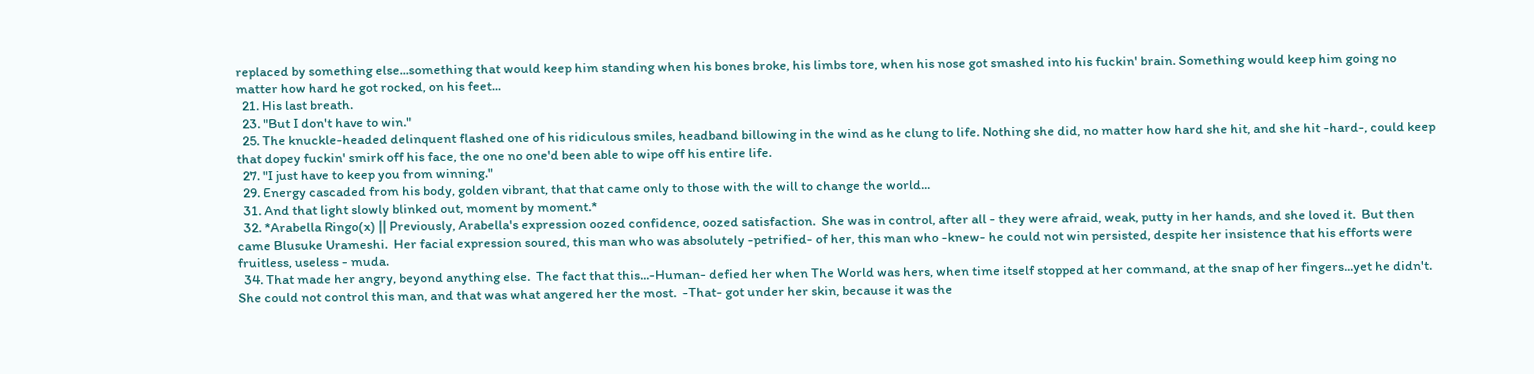replaced by something else...something that would keep him standing when his bones broke, his limbs tore, when his nose got smashed into his fuckin' brain. Something would keep him going no matter how hard he got rocked, on his feet...
  21. His last breath.
  23. "But I don't have to win."
  25. The knuckle-headed delinquent flashed one of his ridiculous smiles, headband billowing in the wind as he clung to life. Nothing she did, no matter how hard she hit, and she hit -hard-, could keep that dopey fuckin' smirk off his face, the one no one'd been able to wipe off his entire life.
  27. "I just have to keep you from winning."
  29. Energy cascaded from his body, golden vibrant, that that came only to those with the will to change the world...
  31. And that light slowly blinked out, moment by moment.*
  32. *Arabella Ringo(x) || Previously, Arabella's expression oozed confidence, oozed satisfaction.  She was in control, after all - they were afraid, weak, putty in her hands, and she loved it.  But then came Blusuke Urameshi.  Her facial expression soured, this man who was absolutely -petrified- of her, this man who -knew- he could not win persisted, despite her insistence that his efforts were fruitless, useless - muda.
  34. That made her angry, beyond anything else.  The fact that this...-Human- defied her when The World was hers, when time itself stopped at her command, at the snap of her fingers...yet he didn't.  She could not control this man, and that was what angered her the most.  -That- got under her skin, because it was the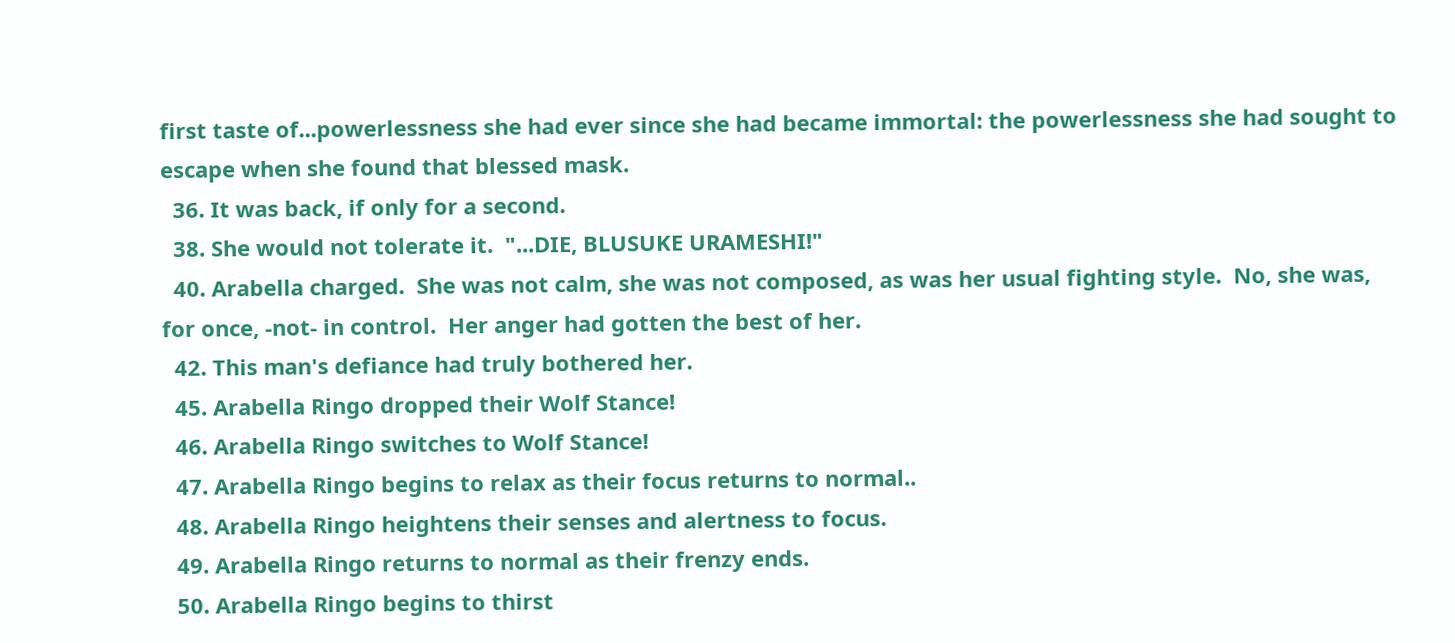first taste of...powerlessness she had ever since she had became immortal: the powerlessness she had sought to escape when she found that blessed mask.
  36. It was back, if only for a second.
  38. She would not tolerate it.  "...DIE, BLUSUKE URAMESHI!"
  40. Arabella charged.  She was not calm, she was not composed, as was her usual fighting style.  No, she was, for once, -not- in control.  Her anger had gotten the best of her.
  42. This man's defiance had truly bothered her.
  45. Arabella Ringo dropped their Wolf Stance!
  46. Arabella Ringo switches to Wolf Stance!
  47. Arabella Ringo begins to relax as their focus returns to normal..
  48. Arabella Ringo heightens their senses and alertness to focus.
  49. Arabella Ringo returns to normal as their frenzy ends.
  50. Arabella Ringo begins to thirst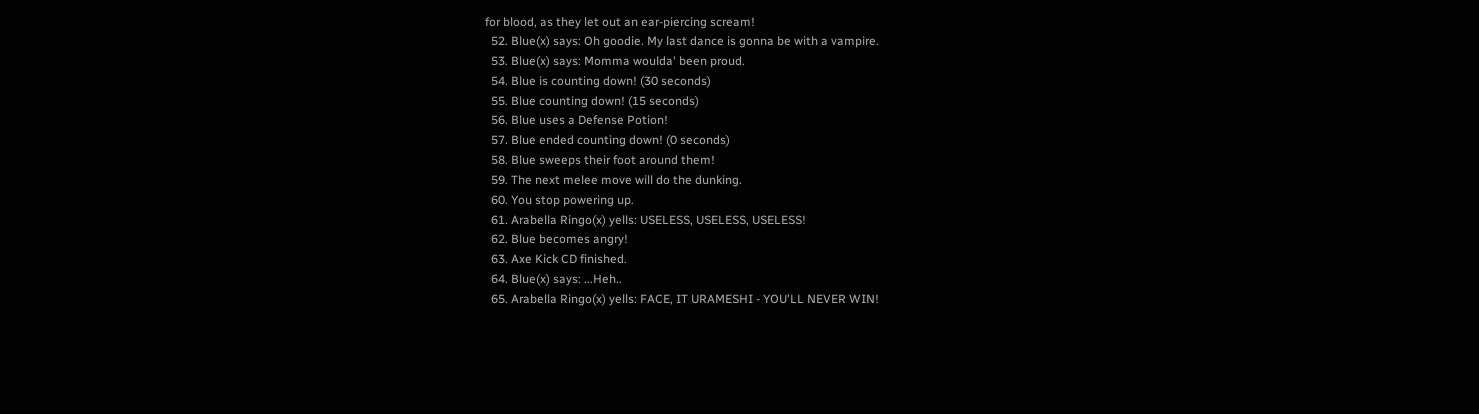for blood, as they let out an ear-piercing scream!
  52. Blue(x) says: Oh goodie. My last dance is gonna be with a vampire.
  53. Blue(x) says: Momma woulda' been proud.
  54. Blue is counting down! (30 seconds)
  55. Blue counting down! (15 seconds)
  56. Blue uses a Defense Potion!
  57. Blue ended counting down! (0 seconds)
  58. Blue sweeps their foot around them!
  59. The next melee move will do the dunking.
  60. You stop powering up.
  61. Arabella Ringo(x) yells: USELESS, USELESS, USELESS!
  62. Blue becomes angry!
  63. Axe Kick CD finished.
  64. Blue(x) says: ...Heh..
  65. Arabella Ringo(x) yells: FACE, IT URAMESHI - YOU'LL NEVER WIN!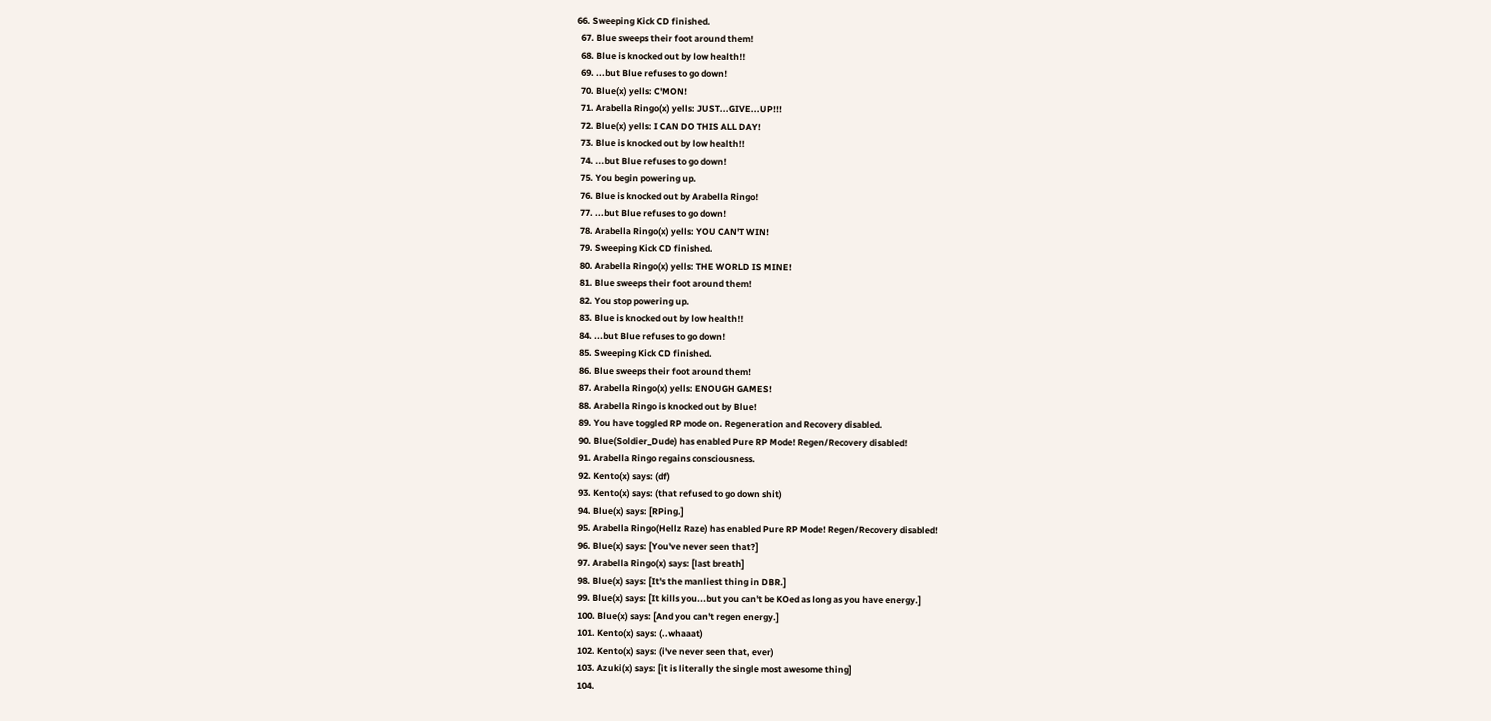66. Sweeping Kick CD finished.
  67. Blue sweeps their foot around them!
  68. Blue is knocked out by low health!!
  69. ...but Blue refuses to go down!
  70. Blue(x) yells: C'MON!
  71. Arabella Ringo(x) yells: JUST...GIVE...UP!!!
  72. Blue(x) yells: I CAN DO THIS ALL DAY!
  73. Blue is knocked out by low health!!
  74. ...but Blue refuses to go down!
  75. You begin powering up.
  76. Blue is knocked out by Arabella Ringo!
  77. ...but Blue refuses to go down!
  78. Arabella Ringo(x) yells: YOU CAN'T WIN!
  79. Sweeping Kick CD finished.
  80. Arabella Ringo(x) yells: THE WORLD IS MINE!
  81. Blue sweeps their foot around them!
  82. You stop powering up.
  83. Blue is knocked out by low health!!
  84. ...but Blue refuses to go down!
  85. Sweeping Kick CD finished.
  86. Blue sweeps their foot around them!
  87. Arabella Ringo(x) yells: ENOUGH GAMES!
  88. Arabella Ringo is knocked out by Blue!
  89. You have toggled RP mode on. Regeneration and Recovery disabled.
  90. Blue(Soldier_Dude) has enabled Pure RP Mode! Regen/Recovery disabled!
  91. Arabella Ringo regains consciousness.
  92. Kento(x) says: (df)
  93. Kento(x) says: (that refused to go down shit)
  94. Blue(x) says: [RPing.]
  95. Arabella Ringo(Hellz Raze) has enabled Pure RP Mode! Regen/Recovery disabled!
  96. Blue(x) says: [You've never seen that?]
  97. Arabella Ringo(x) says: [last breath]
  98. Blue(x) says: [It's the manliest thing in DBR.]
  99. Blue(x) says: [It kills you...but you can't be KOed as long as you have energy.]
  100. Blue(x) says: [And you can't regen energy.]
  101. Kento(x) says: (..whaaat)
  102. Kento(x) says: (i've never seen that, ever)
  103. Azuki(x) says: [it is literally the single most awesome thing]
  104.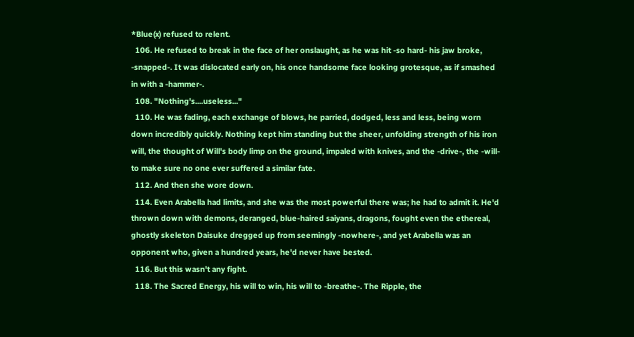*Blue(x) refused to relent.
  106. He refused to break in the face of her onslaught, as he was hit -so hard- his jaw broke, -snapped-. It was dislocated early on, his once handsome face looking grotesque, as if smashed in with a -hammer-.
  108. "Nothing's....useless..."
  110. He was fading, each exchange of blows, he parried, dodged, less and less, being worn down incredibly quickly. Nothing kept him standing but the sheer, unfolding strength of his iron will, the thought of Will's body limp on the ground, impaled with knives, and the -drive-, the -will- to make sure no one ever suffered a similar fate.
  112. And then she wore down.
  114. Even Arabella had limits, and she was the most powerful there was; he had to admit it. He'd thrown down with demons, deranged, blue-haired saiyans, dragons, fought even the ethereal, ghostly skeleton Daisuke dregged up from seemingly -nowhere-, and yet Arabella was an opponent who, given a hundred years, he'd never have bested.
  116. But this wasn't any fight.
  118. The Sacred Energy, his will to win, his will to -breathe-. The Ripple, the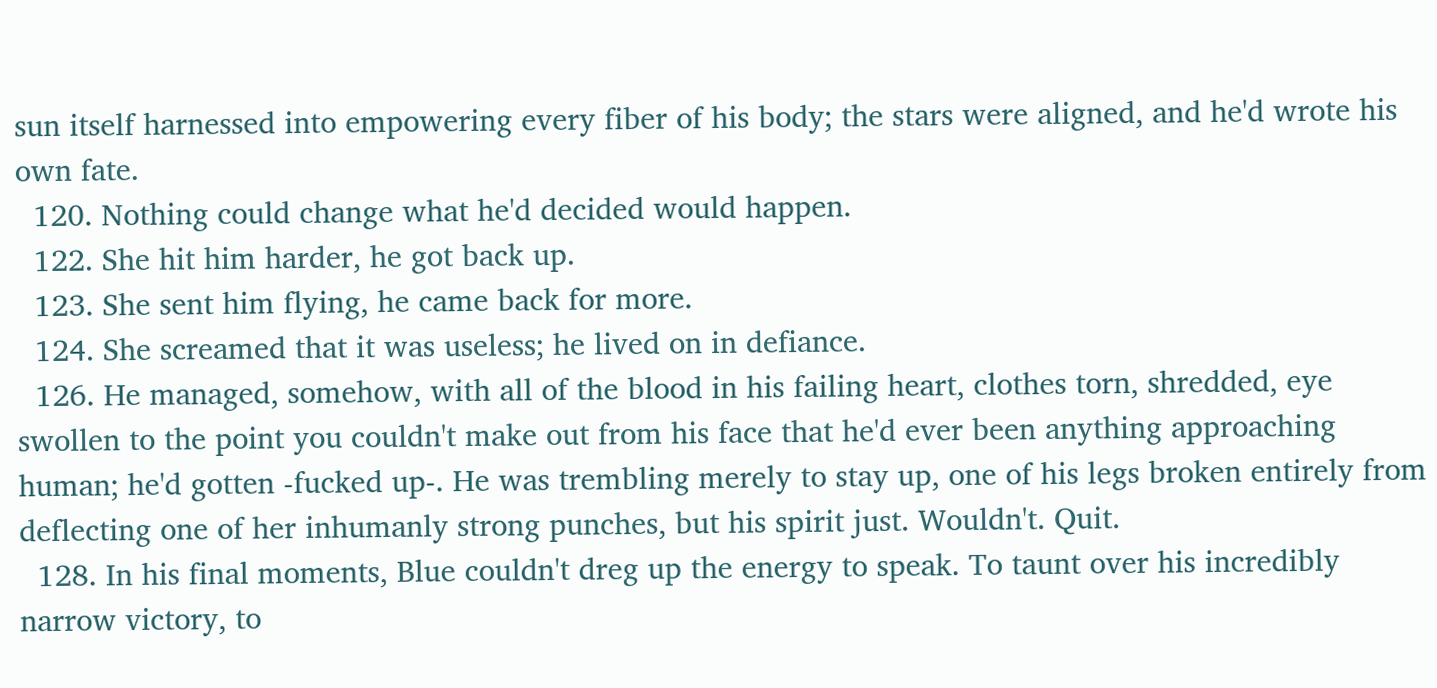sun itself harnessed into empowering every fiber of his body; the stars were aligned, and he'd wrote his own fate.
  120. Nothing could change what he'd decided would happen.
  122. She hit him harder, he got back up.
  123. She sent him flying, he came back for more.
  124. She screamed that it was useless; he lived on in defiance.
  126. He managed, somehow, with all of the blood in his failing heart, clothes torn, shredded, eye swollen to the point you couldn't make out from his face that he'd ever been anything approaching human; he'd gotten -fucked up-. He was trembling merely to stay up, one of his legs broken entirely from deflecting one of her inhumanly strong punches, but his spirit just. Wouldn't. Quit.
  128. In his final moments, Blue couldn't dreg up the energy to speak. To taunt over his incredibly narrow victory, to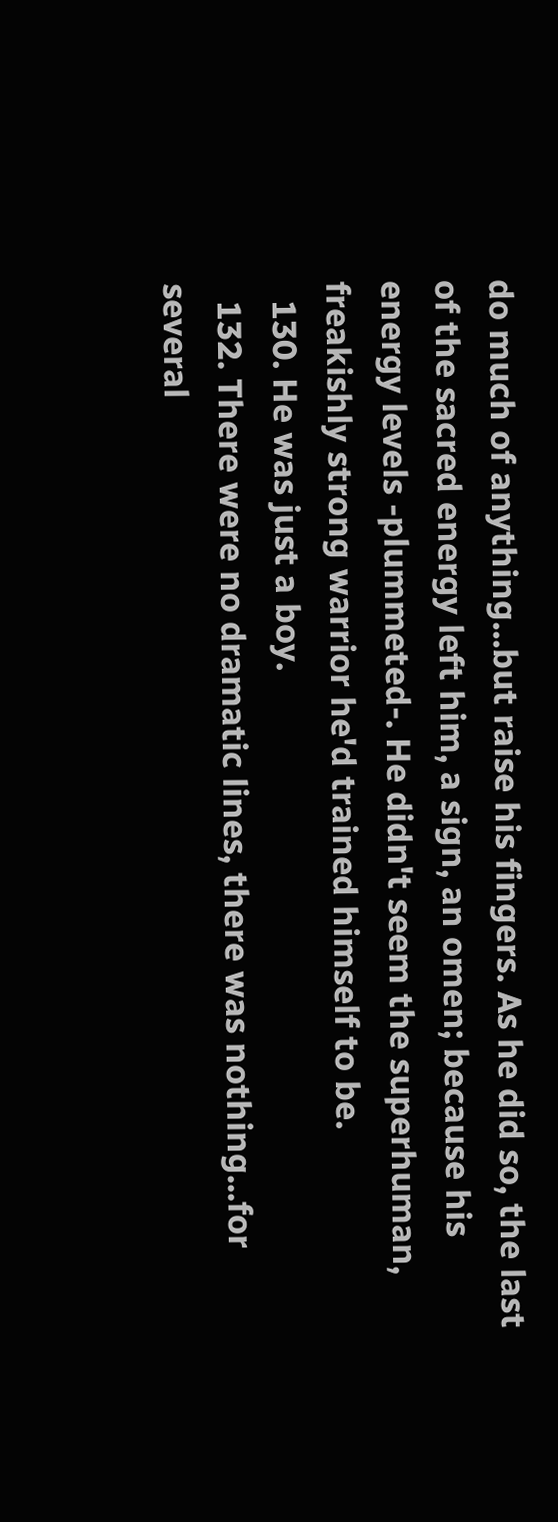do much of anything...but raise his fingers. As he did so, the last of the sacred energy left him, a sign, an omen; because his energy levels -plummeted-. He didn't seem the superhuman, freakishly strong warrior he'd trained himself to be.
  130. He was just a boy.
  132. There were no dramatic lines, there was nothing...for several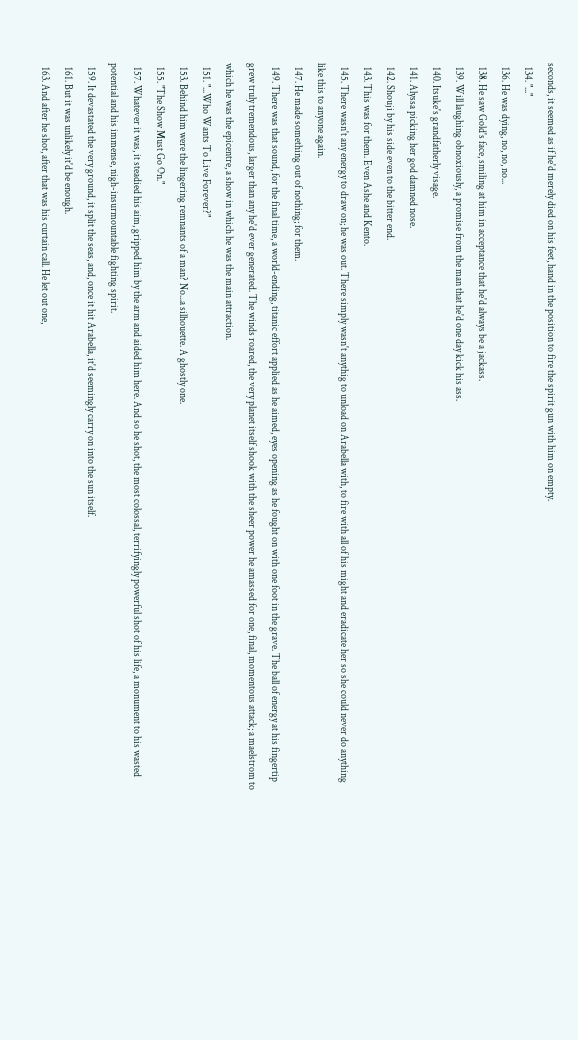seconds, it seemed as if he'd merely died on his feet, hand in the position to fire the spirit gun with him on empty.
  134. "..."
  136. He was dying, no, no, no...
  138. He saw Gold's face, smiling at him in acceptance that he'd always be a jackass.
  139. Will laughing obnoxiously, a promise from the man that he'd one day kick his ass.
  140. Itsuke's grandfatherly visage.
  141. Alyssa picking her god damned nose.
  142. Shouji by his side even to the bitter end.
  143. This was for them. Even Ashe and Kento.
  145. There wasn't any energy to draw on; he was out. There simply wasn't anythig to unload on Arabella with, to fire with all of his might and eradicate her so she could never do anything like this to anyone again.
  147. He made something out of nothing; for them.
  149. There was that sound, for the final time, a world-ending, titanic effort applied as he aimed, eyes opening as he fought on with one foot in the grave. The ball of energy at his fingertip grew truly tremendous, larger than any he'd ever generated. The winds roared, the very planet itself shook with the sheer power he amassed for one, final, momentous attack; a maelstrom to which he was the epicentre, a show in which he was the main attraction.
  151. "...Who Wants To Live Forever?"
  153. Behind him were the lingering remnants of a man? No...a silhouette. A ghostly one.
  155. "The Show Must Go On."
  157. Whatever it was, it steadied his aim, gripped him by the arm and aided him here. And so he shot, the most colossal, terrifyingly powerful shot of his life, a monument to his wasted potential and his immense, nigh-insurmountable fighting spirit.
  159. It devastated the very ground, it split the seas, and, once it hit Arabella, it'd seemingly carry on into the sun itself.
  161. But it was unlikely it'd be enough.
  163. And after he shot, after that was his curtain call. He let out one,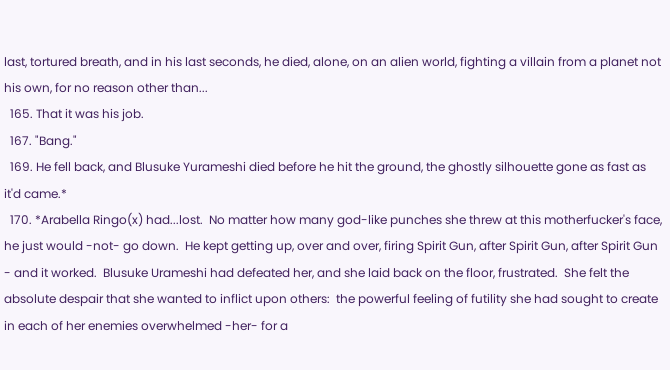last, tortured breath, and in his last seconds, he died, alone, on an alien world, fighting a villain from a planet not his own, for no reason other than...
  165. That it was his job.
  167. "Bang."
  169. He fell back, and Blusuke Yurameshi died before he hit the ground, the ghostly silhouette gone as fast as it'd came.*
  170. *Arabella Ringo(x) had...lost.  No matter how many god-like punches she threw at this motherfucker's face, he just would -not- go down.  He kept getting up, over and over, firing Spirit Gun, after Spirit Gun, after Spirit Gun - and it worked.  Blusuke Urameshi had defeated her, and she laid back on the floor, frustrated.  She felt the absolute despair that she wanted to inflict upon others:  the powerful feeling of futility she had sought to create in each of her enemies overwhelmed -her- for a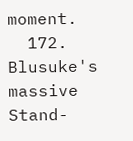moment.
  172. Blusuke's massive Stand-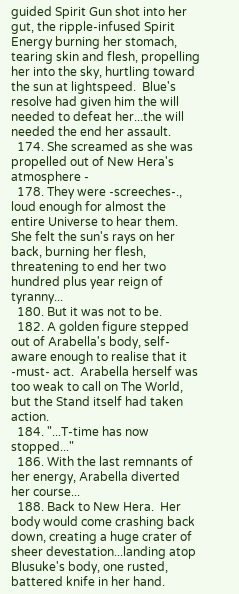guided Spirit Gun shot into her gut, the ripple-infused Spirit Energy burning her stomach, tearing skin and flesh, propelling her into the sky, hurtling toward the sun at lightspeed.  Blue's resolve had given him the will needed to defeat her...the will needed the end her assault.
  174. She screamed as she was propelled out of New Hera's atmosphere -
  178. They were -screeches-., loud enough for almost the entire Universe to hear them.  She felt the sun's rays on her back, burning her flesh, threatening to end her two hundred plus year reign of tyranny...
  180. But it was not to be.
  182. A golden figure stepped out of Arabella's body, self-aware enough to realise that it -must- act.  Arabella herself was too weak to call on The World, but the Stand itself had taken action.
  184. "...T-time has now stopped..."
  186. With the last remnants of her energy, Arabella diverted her course...
  188. Back to New Hera.  Her body would come crashing back down, creating a huge crater of sheer devestation...landing atop Blusuke's body, one rusted, battered knife in her hand.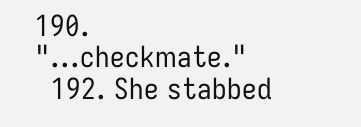190. "...checkmate."
  192. She stabbed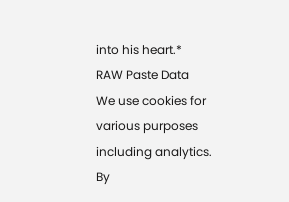into his heart.*
RAW Paste Data
We use cookies for various purposes including analytics. By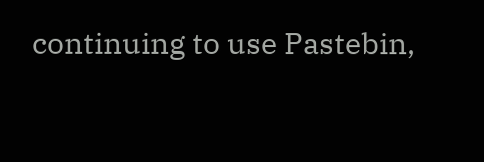continuing to use Pastebin,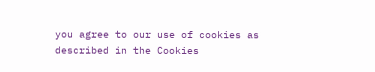you agree to our use of cookies as described in the Cookies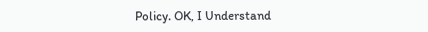Policy. OK, I Understand